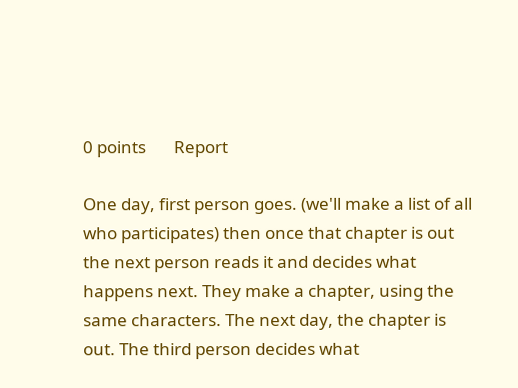0 points       Report

One day, first person goes. (we'll make a list of all who participates) then once that chapter is out the next person reads it and decides what happens next. They make a chapter, using the same characters. The next day, the chapter is out. The third person decides what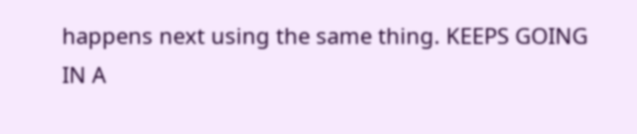happens next using the same thing. KEEPS GOING IN A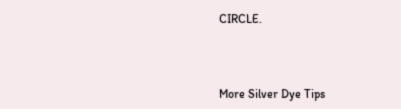CIRCLE.



More Silver Dye Tips